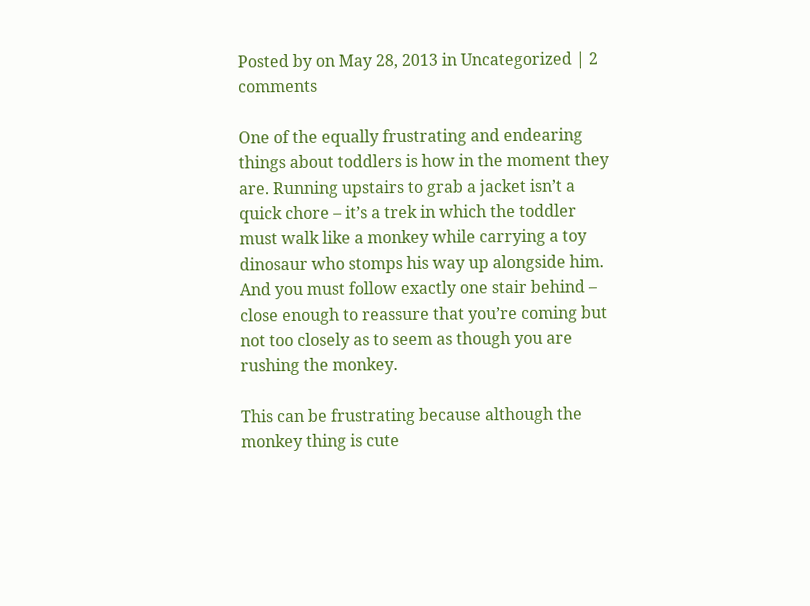Posted by on May 28, 2013 in Uncategorized | 2 comments

One of the equally frustrating and endearing things about toddlers is how in the moment they are. Running upstairs to grab a jacket isn’t a quick chore – it’s a trek in which the toddler must walk like a monkey while carrying a toy dinosaur who stomps his way up alongside him. And you must follow exactly one stair behind – close enough to reassure that you’re coming but not too closely as to seem as though you are rushing the monkey.

This can be frustrating because although the monkey thing is cute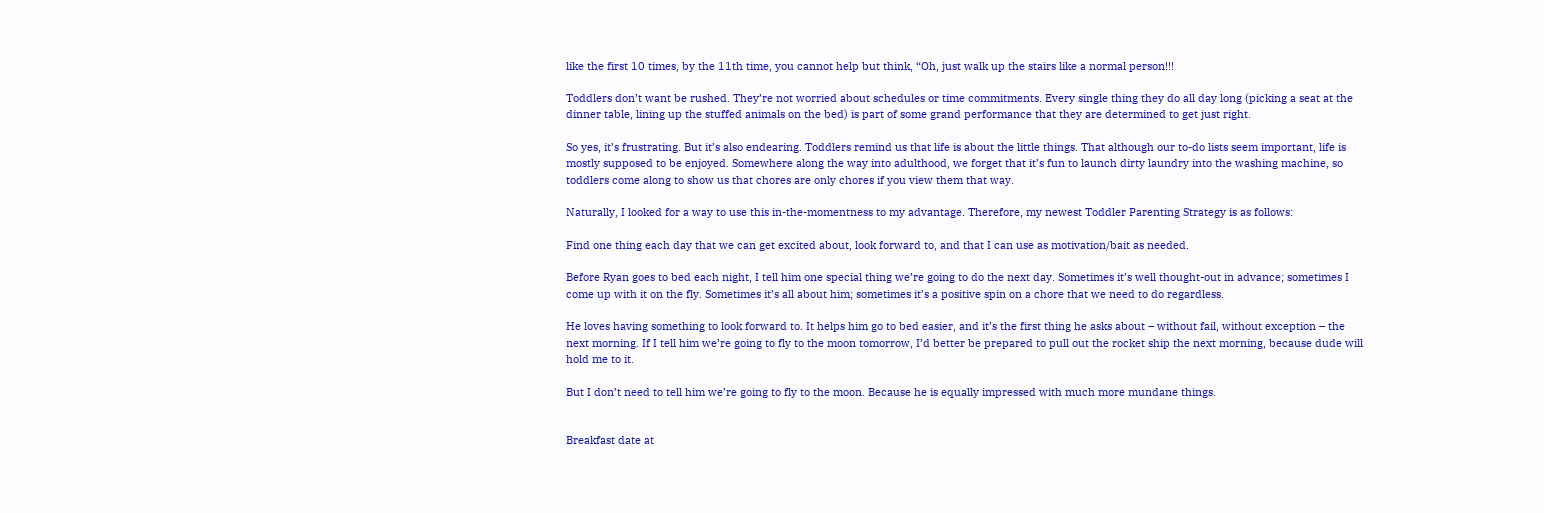like the first 10 times, by the 11th time, you cannot help but think, “Oh, just walk up the stairs like a normal person!!!

Toddlers don’t want be rushed. They’re not worried about schedules or time commitments. Every single thing they do all day long (picking a seat at the dinner table, lining up the stuffed animals on the bed) is part of some grand performance that they are determined to get just right.

So yes, it’s frustrating. But it’s also endearing. Toddlers remind us that life is about the little things. That although our to-do lists seem important, life is mostly supposed to be enjoyed. Somewhere along the way into adulthood, we forget that it’s fun to launch dirty laundry into the washing machine, so toddlers come along to show us that chores are only chores if you view them that way.

Naturally, I looked for a way to use this in-the-momentness to my advantage. Therefore, my newest Toddler Parenting Strategy is as follows:

Find one thing each day that we can get excited about, look forward to, and that I can use as motivation/bait as needed.

Before Ryan goes to bed each night, I tell him one special thing we’re going to do the next day. Sometimes it’s well thought-out in advance; sometimes I come up with it on the fly. Sometimes it’s all about him; sometimes it’s a positive spin on a chore that we need to do regardless.

He loves having something to look forward to. It helps him go to bed easier, and it’s the first thing he asks about – without fail, without exception – the next morning. If I tell him we’re going to fly to the moon tomorrow, I’d better be prepared to pull out the rocket ship the next morning, because dude will hold me to it.

But I don’t need to tell him we’re going to fly to the moon. Because he is equally impressed with much more mundane things.


Breakfast date at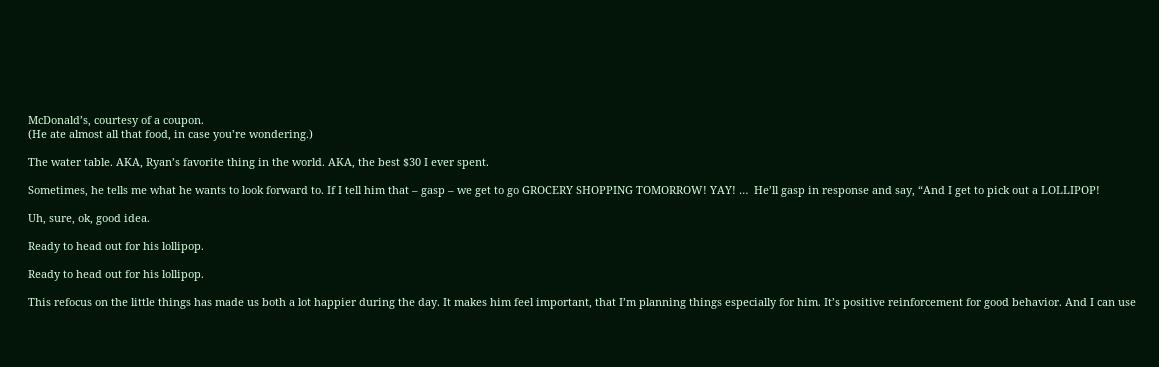McDonald’s, courtesy of a coupon.
(He ate almost all that food, in case you’re wondering.)

The water table. AKA, Ryan’s favorite thing in the world. AKA, the best $30 I ever spent.

Sometimes, he tells me what he wants to look forward to. If I tell him that – gasp – we get to go GROCERY SHOPPING TOMORROW! YAY! …  He’ll gasp in response and say, “And I get to pick out a LOLLIPOP!

Uh, sure, ok, good idea.

Ready to head out for his lollipop.

Ready to head out for his lollipop.

This refocus on the little things has made us both a lot happier during the day. It makes him feel important, that I’m planning things especially for him. It’s positive reinforcement for good behavior. And I can use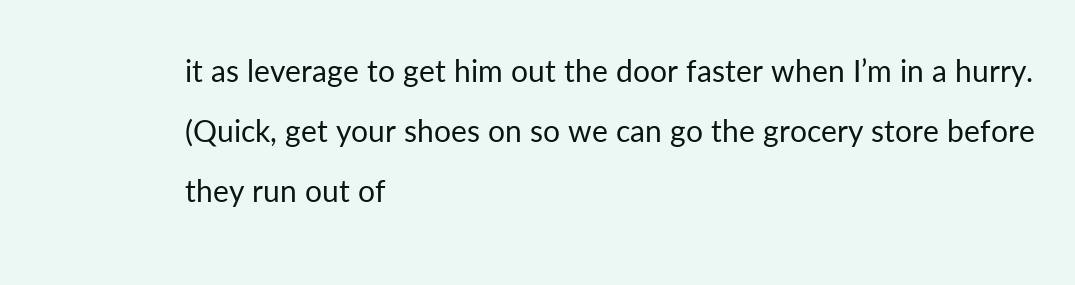it as leverage to get him out the door faster when I’m in a hurry. (Quick, get your shoes on so we can go the grocery store before they run out of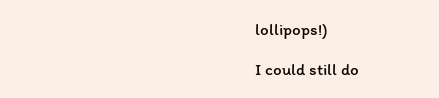lollipops!)

I could still do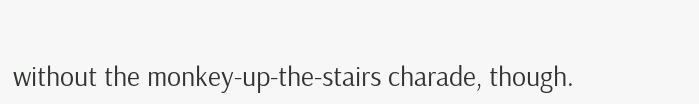without the monkey-up-the-stairs charade, though.